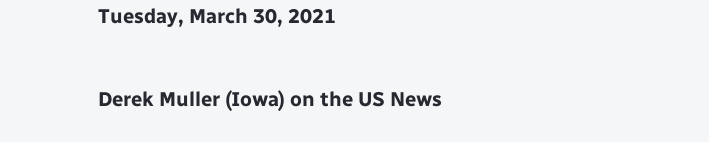Tuesday, March 30, 2021

Derek Muller (Iowa) on the US News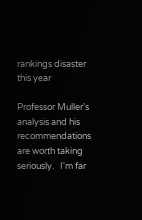rankings disaster this year

Professor Muller's analysis and his recommendations are worth taking seriously.   I'm far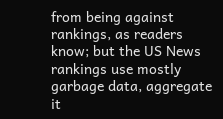from being against rankings, as readers know; but the US News rankings use mostly garbage data, aggregate it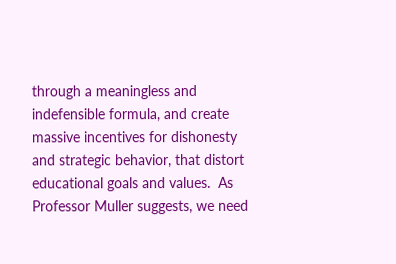through a meaningless and indefensible formula, and create massive incentives for dishonesty and strategic behavior, that distort educational goals and values.  As Professor Muller suggests, we need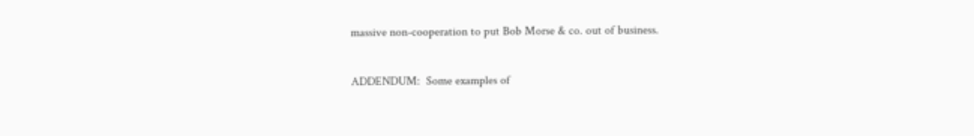massive non-cooperation to put Bob Morse & co. out of business.

ADDENDUM:  Some examples of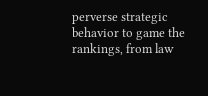perverse strategic behavior to game the rankings, from law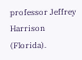professor Jeffrey Harrison (Florida).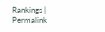Rankings | Permalink